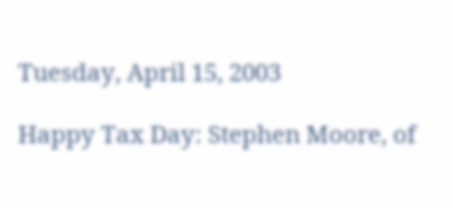Tuesday, April 15, 2003

Happy Tax Day: Stephen Moore, of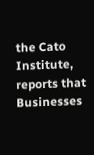the Cato Institute, reports that
Businesses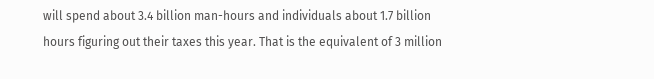will spend about 3.4 billion man-hours and individuals about 1.7 billion hours figuring out their taxes this year. That is the equivalent of 3 million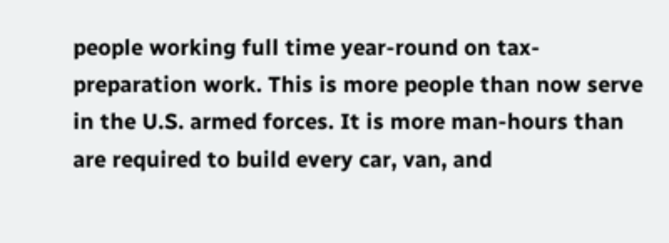people working full time year-round on tax-preparation work. This is more people than now serve in the U.S. armed forces. It is more man-hours than are required to build every car, van, and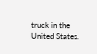truck in the United States.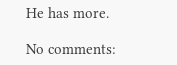He has more.

No comments: